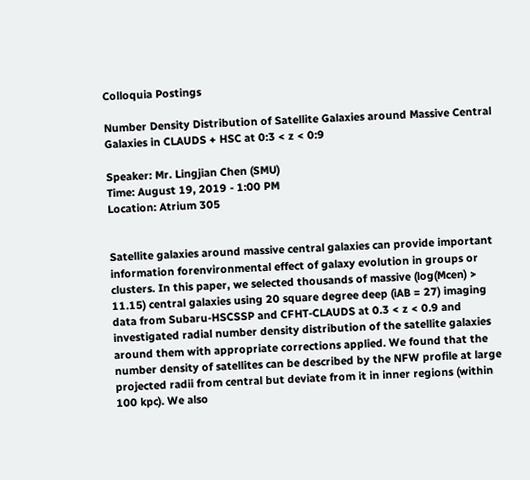Colloquia Postings

Number Density Distribution of Satellite Galaxies around Massive Central Galaxies in CLAUDS + HSC at 0:3 < z < 0:9

Speaker: Mr. Lingjian Chen (SMU)
Time: August 19, 2019 - 1:00 PM
Location: Atrium 305


Satellite galaxies around massive central galaxies can provide important information forenvironmental effect of galaxy evolution in groups or clusters. In this paper, we selected thousands of massive (log(Mcen) > 11.15) central galaxies using 20 square degree deep (iAB = 27) imaging data from Subaru-HSCSSP and CFHT-CLAUDS at 0.3 < z < 0.9 and investigated radial number density distribution of the satellite galaxies around them with appropriate corrections applied. We found that the number density of satellites can be described by the NFW profile at large projected radii from central but deviate from it in inner regions (within 100 kpc). We also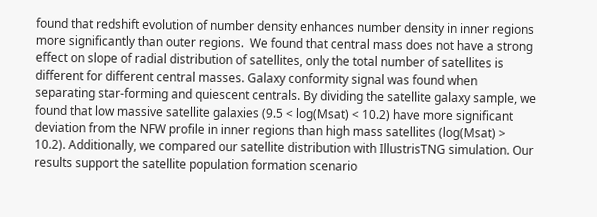found that redshift evolution of number density enhances number density in inner regions more significantly than outer regions.  We found that central mass does not have a strong effect on slope of radial distribution of satellites, only the total number of satellites is different for different central masses. Galaxy conformity signal was found when separating star-forming and quiescent centrals. By dividing the satellite galaxy sample, we found that low massive satellite galaxies (9.5 < log(Msat) < 10.2) have more significant deviation from the NFW profile in inner regions than high mass satellites (log(Msat) > 10.2). Additionally, we compared our satellite distribution with IllustrisTNG simulation. Our results support the satellite population formation scenario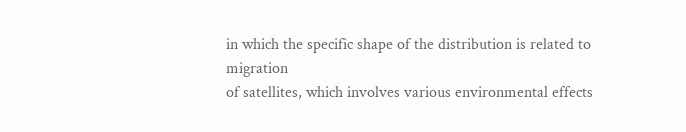in which the specific shape of the distribution is related to migration
of satellites, which involves various environmental effects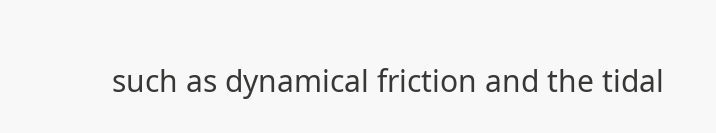such as dynamical friction and the tidal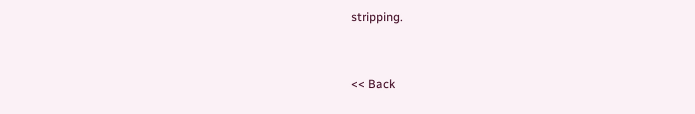stripping.


<< Back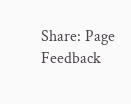Share: Page Feedback